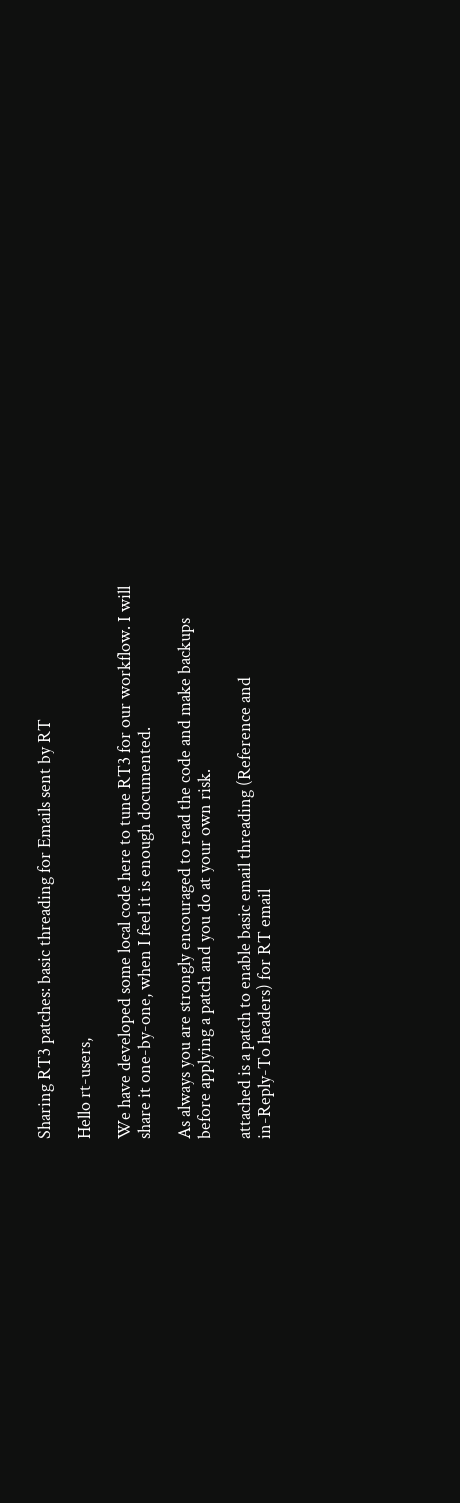Sharing RT3 patches: basic threading for Emails sent by RT

Hello rt-users,

We have developed some local code here to tune RT3 for our workflow. I will
share it one-by-one, when I feel it is enough documented.

As always you are strongly encouraged to read the code and make backups
before applying a patch and you do at your own risk.

attached is a patch to enable basic email threading (Reference and
in-Reply-To headers) for RT email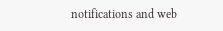notifications and web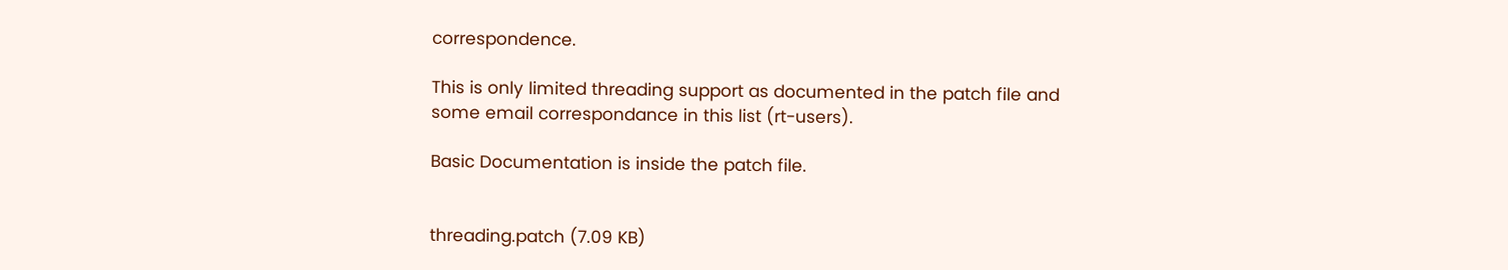correspondence.

This is only limited threading support as documented in the patch file and
some email correspondance in this list (rt-users).

Basic Documentation is inside the patch file.


threading.patch (7.09 KB)